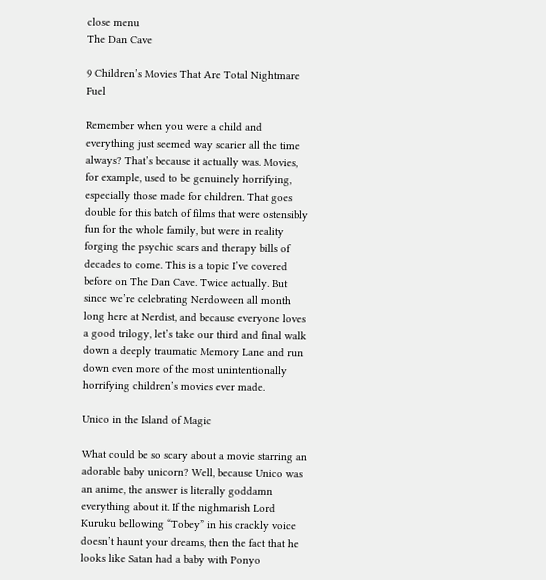close menu
The Dan Cave

9 Children’s Movies That Are Total Nightmare Fuel

Remember when you were a child and everything just seemed way scarier all the time always? That’s because it actually was. Movies, for example, used to be genuinely horrifying, especially those made for children. That goes double for this batch of films that were ostensibly fun for the whole family, but were in reality forging the psychic scars and therapy bills of decades to come. This is a topic I’ve covered before on The Dan Cave. Twice actually. But since we’re celebrating Nerdoween all month long here at Nerdist, and because everyone loves a good trilogy, let’s take our third and final walk down a deeply traumatic Memory Lane and run down even more of the most unintentionally horrifying children’s movies ever made.

Unico in the Island of Magic

What could be so scary about a movie starring an adorable baby unicorn? Well, because Unico was an anime, the answer is literally goddamn everything about it. If the nighmarish Lord Kuruku bellowing “Tobey” in his crackly voice doesn’t haunt your dreams, then the fact that he looks like Satan had a baby with Ponyo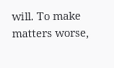will. To make matters worse,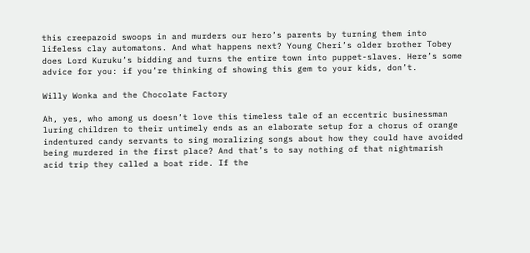this creepazoid swoops in and murders our hero’s parents by turning them into lifeless clay automatons. And what happens next? Young Cheri’s older brother Tobey does Lord Kuruku’s bidding and turns the entire town into puppet-slaves. Here’s some advice for you: if you’re thinking of showing this gem to your kids, don’t.

Willy Wonka and the Chocolate Factory

Ah, yes, who among us doesn’t love this timeless tale of an eccentric businessman luring children to their untimely ends as an elaborate setup for a chorus of orange indentured candy servants to sing moralizing songs about how they could have avoided being murdered in the first place? And that’s to say nothing of that nightmarish acid trip they called a boat ride. If the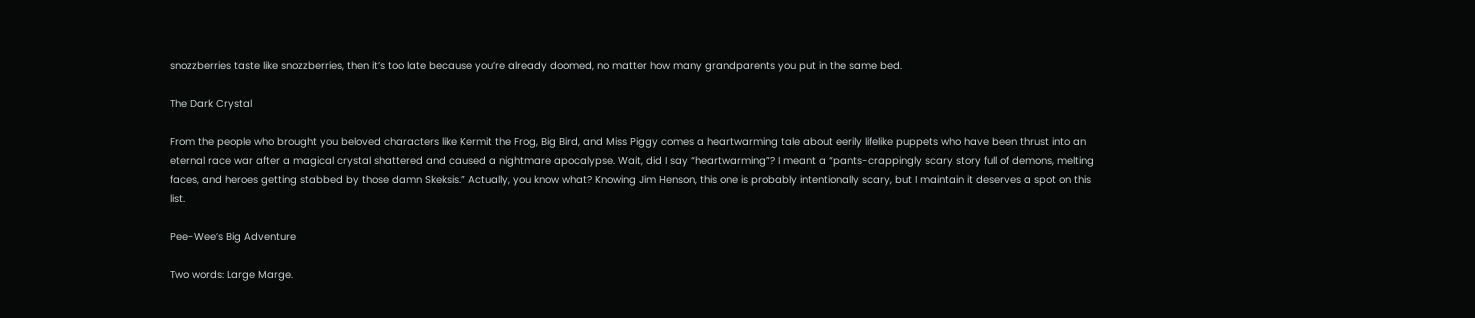snozzberries taste like snozzberries, then it’s too late because you’re already doomed, no matter how many grandparents you put in the same bed.

The Dark Crystal

From the people who brought you beloved characters like Kermit the Frog, Big Bird, and Miss Piggy comes a heartwarming tale about eerily lifelike puppets who have been thrust into an eternal race war after a magical crystal shattered and caused a nightmare apocalypse. Wait, did I say “heartwarming”? I meant a “pants-crappingly scary story full of demons, melting faces, and heroes getting stabbed by those damn Skeksis.” Actually, you know what? Knowing Jim Henson, this one is probably intentionally scary, but I maintain it deserves a spot on this list.

Pee-Wee’s Big Adventure

Two words: Large Marge.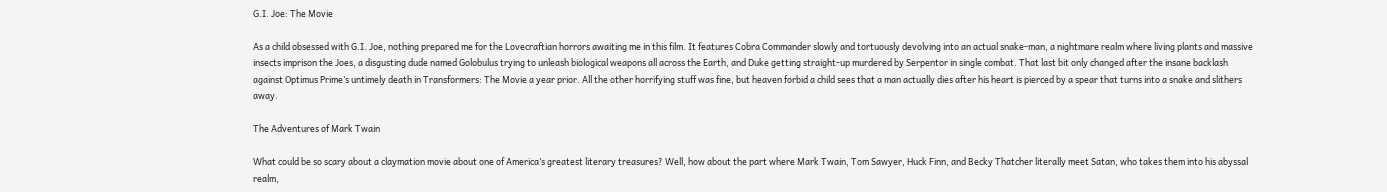G.I. Joe: The Movie

As a child obsessed with G.I. Joe, nothing prepared me for the Lovecraftian horrors awaiting me in this film. It features Cobra Commander slowly and tortuously devolving into an actual snake-man, a nightmare realm where living plants and massive insects imprison the Joes, a disgusting dude named Golobulus trying to unleash biological weapons all across the Earth, and Duke getting straight-up murdered by Serpentor in single combat. That last bit only changed after the insane backlash against Optimus Prime’s untimely death in Transformers: The Movie a year prior. All the other horrifying stuff was fine, but heaven forbid a child sees that a man actually dies after his heart is pierced by a spear that turns into a snake and slithers away.

The Adventures of Mark Twain

What could be so scary about a claymation movie about one of America’s greatest literary treasures? Well, how about the part where Mark Twain, Tom Sawyer, Huck Finn, and Becky Thatcher literally meet Satan, who takes them into his abyssal realm,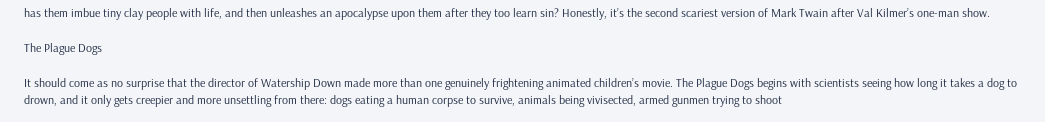has them imbue tiny clay people with life, and then unleashes an apocalypse upon them after they too learn sin? Honestly, it’s the second scariest version of Mark Twain after Val Kilmer’s one-man show.

The Plague Dogs

It should come as no surprise that the director of Watership Down made more than one genuinely frightening animated children’s movie. The Plague Dogs begins with scientists seeing how long it takes a dog to drown, and it only gets creepier and more unsettling from there: dogs eating a human corpse to survive, animals being vivisected, armed gunmen trying to shoot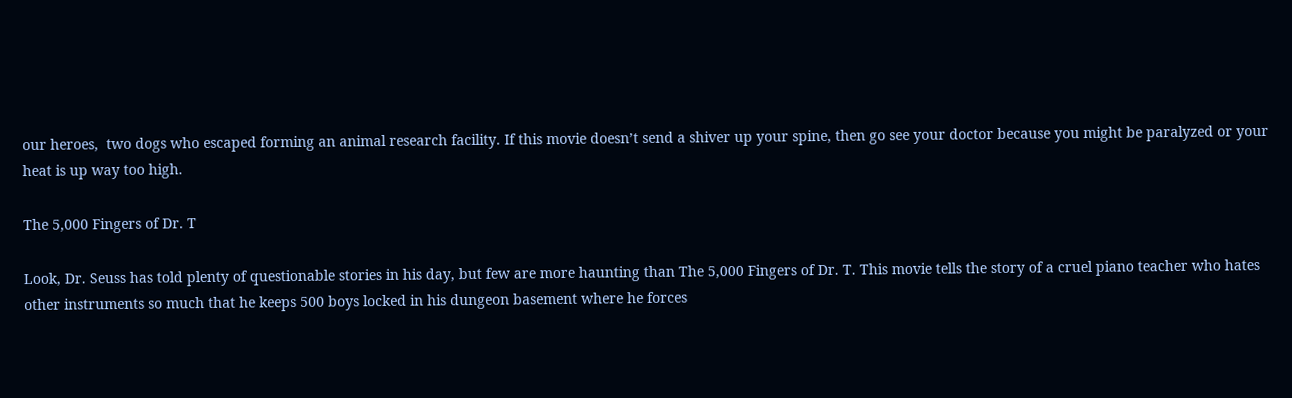our heroes,  two dogs who escaped forming an animal research facility. If this movie doesn’t send a shiver up your spine, then go see your doctor because you might be paralyzed or your heat is up way too high.

The 5,000 Fingers of Dr. T

Look, Dr. Seuss has told plenty of questionable stories in his day, but few are more haunting than The 5,000 Fingers of Dr. T. This movie tells the story of a cruel piano teacher who hates other instruments so much that he keeps 500 boys locked in his dungeon basement where he forces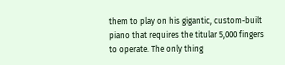them to play on his gigantic, custom-built piano that requires the titular 5,000 fingers to operate. The only thing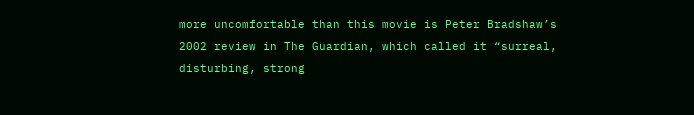more uncomfortable than this movie is Peter Bradshaw’s 2002 review in The Guardian, which called it “surreal, disturbing, strong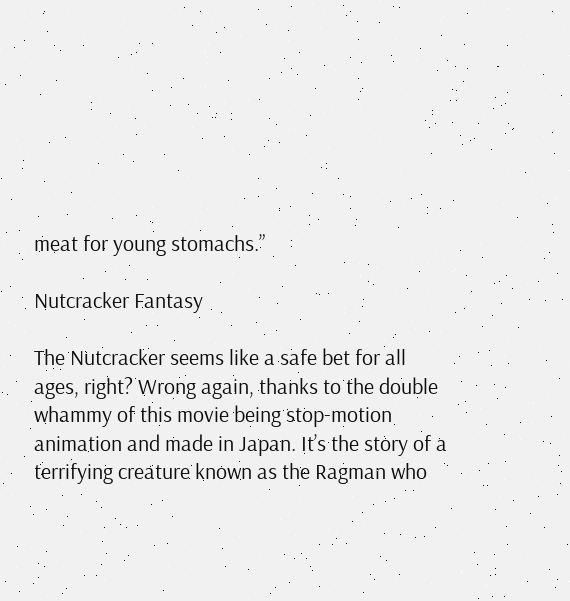meat for young stomachs.”

Nutcracker Fantasy

The Nutcracker seems like a safe bet for all ages, right? Wrong again, thanks to the double whammy of this movie being stop-motion animation and made in Japan. It’s the story of a terrifying creature known as the Ragman who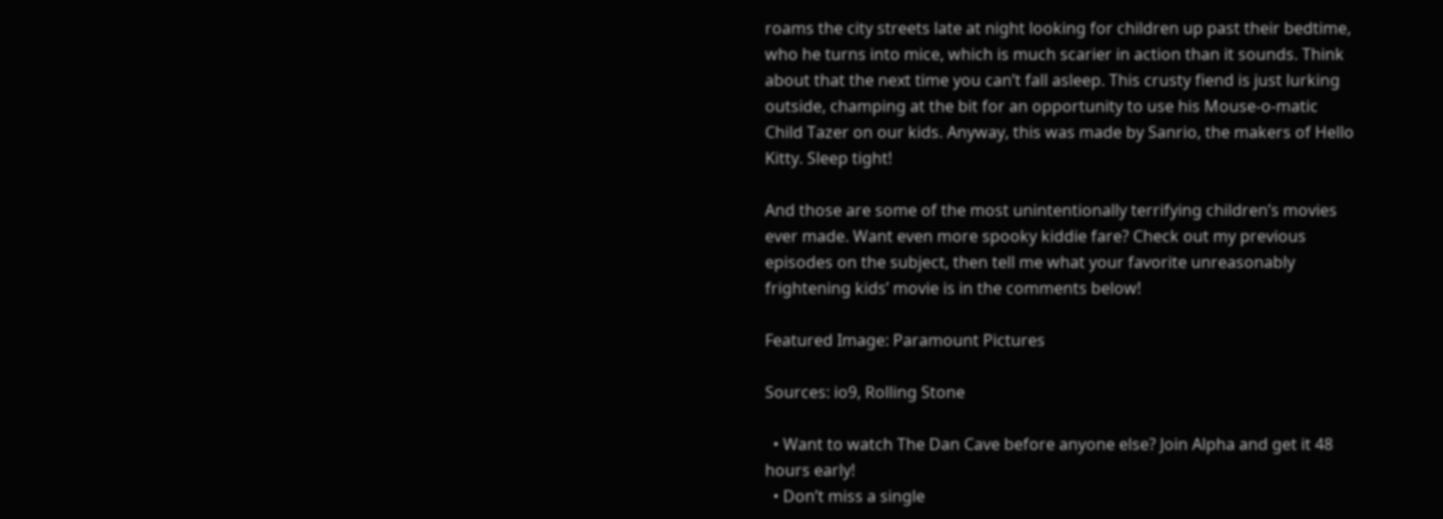roams the city streets late at night looking for children up past their bedtime, who he turns into mice, which is much scarier in action than it sounds. Think about that the next time you can’t fall asleep. This crusty fiend is just lurking outside, champing at the bit for an opportunity to use his Mouse-o-matic Child Tazer on our kids. Anyway, this was made by Sanrio, the makers of Hello Kitty. Sleep tight!

And those are some of the most unintentionally terrifying children’s movies ever made. Want even more spooky kiddie fare? Check out my previous episodes on the subject, then tell me what your favorite unreasonably frightening kids’ movie is in the comments below!

Featured Image: Paramount Pictures

Sources: io9, Rolling Stone

  • Want to watch The Dan Cave before anyone else? Join Alpha and get it 48 hours early!
  • Don’t miss a single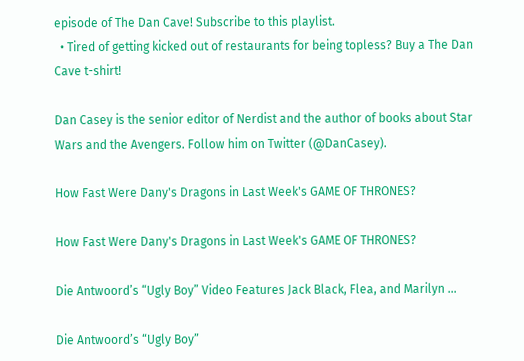episode of The Dan Cave! Subscribe to this playlist.
  • Tired of getting kicked out of restaurants for being topless? Buy a The Dan Cave t-shirt!

Dan Casey is the senior editor of Nerdist and the author of books about Star Wars and the Avengers. Follow him on Twitter (@DanCasey).

How Fast Were Dany's Dragons in Last Week's GAME OF THRONES?

How Fast Were Dany's Dragons in Last Week's GAME OF THRONES?

Die Antwoord’s “Ugly Boy” Video Features Jack Black, Flea, and Marilyn …

Die Antwoord’s “Ugly Boy”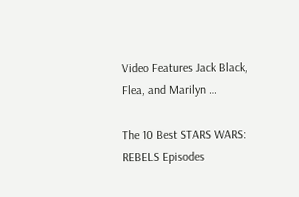Video Features Jack Black, Flea, and Marilyn …

The 10 Best STARS WARS: REBELS Episodes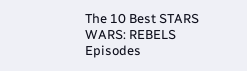The 10 Best STARS WARS: REBELS Episodes